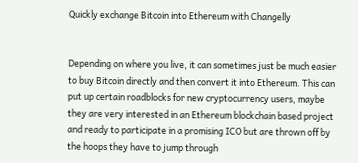Quickly exchange Bitcoin into Ethereum with Changelly


Depending on where you live, it can sometimes just be much easier to buy Bitcoin directly and then convert it into Ethereum. This can put up certain roadblocks for new cryptocurrency users, maybe they are very interested in an Ethereum blockchain based project and ready to participate in a promising ICO but are thrown off by the hoops they have to jump through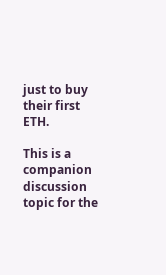just to buy their first ETH.

This is a companion discussion topic for the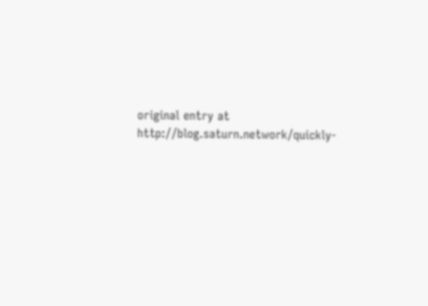original entry at http://blog.saturn.network/quickly-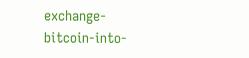exchange-bitcoin-into-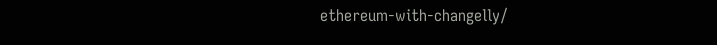ethereum-with-changelly/